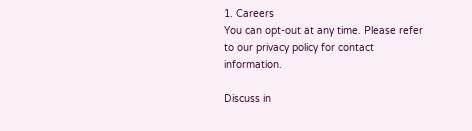1. Careers
You can opt-out at any time. Please refer to our privacy policy for contact information.

Discuss in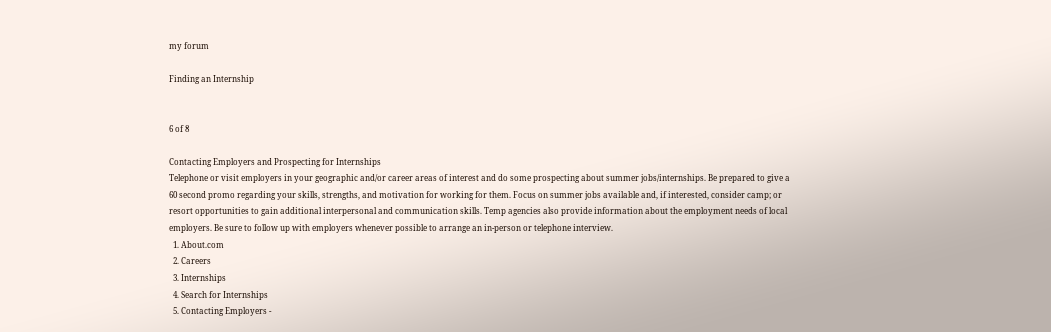my forum

Finding an Internship


6 of 8

Contacting Employers and Prospecting for Internships
Telephone or visit employers in your geographic and/or career areas of interest and do some prospecting about summer jobs/internships. Be prepared to give a 60 second promo regarding your skills, strengths, and motivation for working for them. Focus on summer jobs available and, if interested, consider camp; or resort opportunities to gain additional interpersonal and communication skills. Temp agencies also provide information about the employment needs of local employers. Be sure to follow up with employers whenever possible to arrange an in-person or telephone interview.
  1. About.com
  2. Careers
  3. Internships
  4. Search for Internships
  5. Contacting Employers -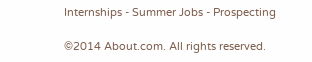Internships - Summer Jobs - Prospecting

©2014 About.com. All rights reserved.